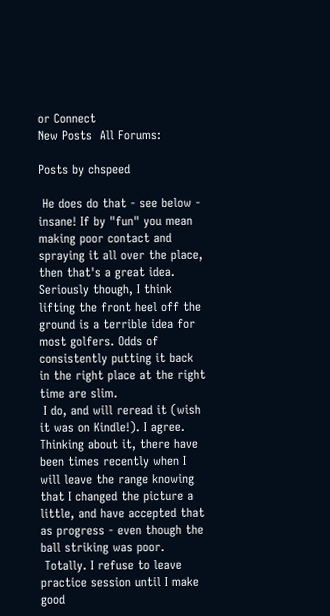or Connect
New Posts  All Forums:

Posts by chspeed

 He does do that - see below - insane! If by "fun" you mean making poor contact and spraying it all over the place, then that's a great idea.  Seriously though, I think lifting the front heel off the ground is a terrible idea for most golfers. Odds of consistently putting it back in the right place at the right time are slim.
 I do, and will reread it (wish it was on Kindle!). I agree. Thinking about it, there have been times recently when I will leave the range knowing that I changed the picture a little, and have accepted that as progress - even though the ball striking was poor.
 Totally. I refuse to leave practice session until I make good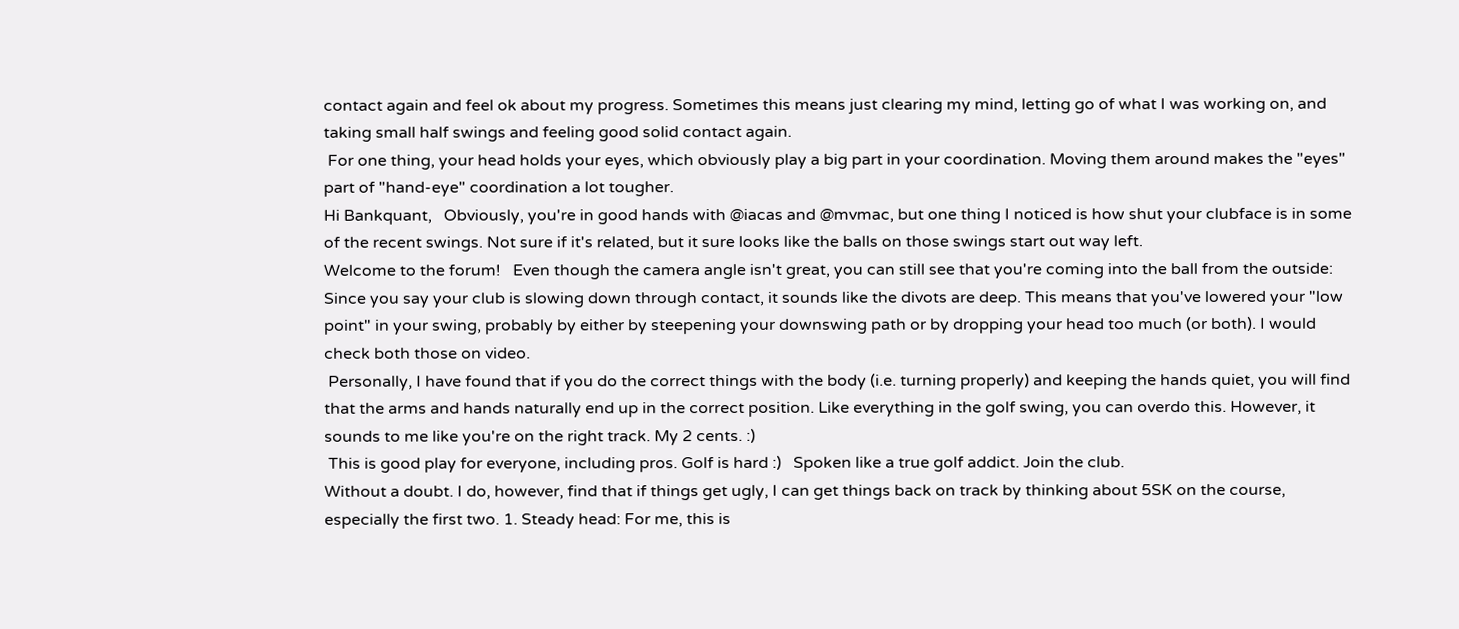contact again and feel ok about my progress. Sometimes this means just clearing my mind, letting go of what I was working on, and taking small half swings and feeling good solid contact again.
 For one thing, your head holds your eyes, which obviously play a big part in your coordination. Moving them around makes the "eyes" part of "hand-eye" coordination a lot tougher.
Hi Bankquant,   Obviously, you're in good hands with @iacas and @mvmac, but one thing I noticed is how shut your clubface is in some of the recent swings. Not sure if it's related, but it sure looks like the balls on those swings start out way left.
Welcome to the forum!   Even though the camera angle isn't great, you can still see that you're coming into the ball from the outside:
Since you say your club is slowing down through contact, it sounds like the divots are deep. This means that you've lowered your "low point" in your swing, probably by either by steepening your downswing path or by dropping your head too much (or both). I would check both those on video.
 Personally, I have found that if you do the correct things with the body (i.e. turning properly) and keeping the hands quiet, you will find that the arms and hands naturally end up in the correct position. Like everything in the golf swing, you can overdo this. However, it sounds to me like you're on the right track. My 2 cents. :)
 This is good play for everyone, including pros. Golf is hard :)   Spoken like a true golf addict. Join the club.
Without a doubt. I do, however, find that if things get ugly, I can get things back on track by thinking about 5SK on the course, especially the first two. 1. Steady head: For me, this is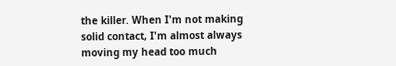the killer. When I'm not making solid contact, I'm almost always moving my head too much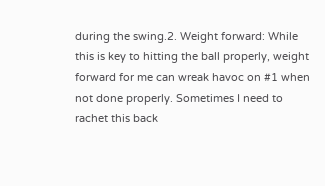during the swing.2. Weight forward: While this is key to hitting the ball properly, weight forward for me can wreak havoc on #1 when not done properly. Sometimes I need to rachet this back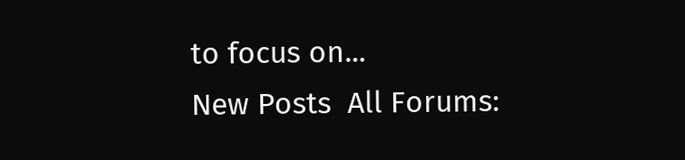to focus on...
New Posts  All Forums: